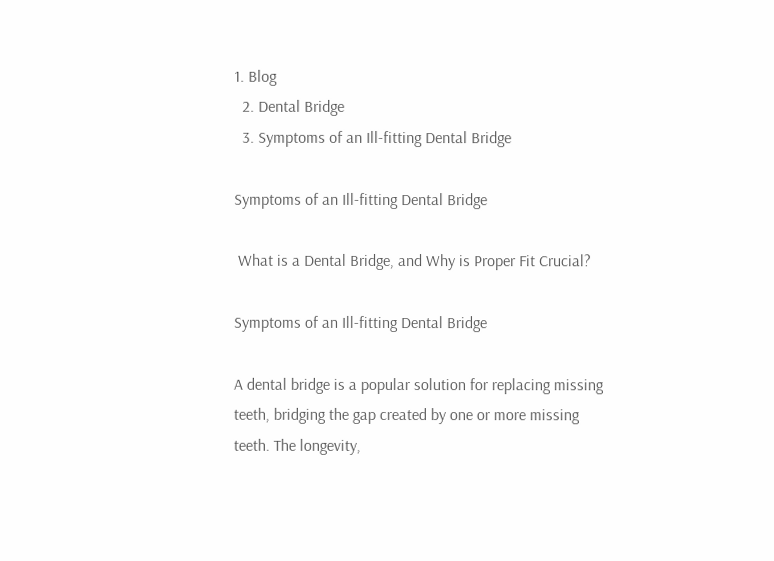1. Blog
  2. Dental Bridge
  3. Symptoms of an Ill-fitting Dental Bridge

Symptoms of an Ill-fitting Dental Bridge

 What is a Dental Bridge, and Why is Proper Fit Crucial?

Symptoms of an Ill-fitting Dental Bridge

A dental bridge is a popular solution for replacing missing teeth, bridging the gap created by one or more missing teeth. The longevity,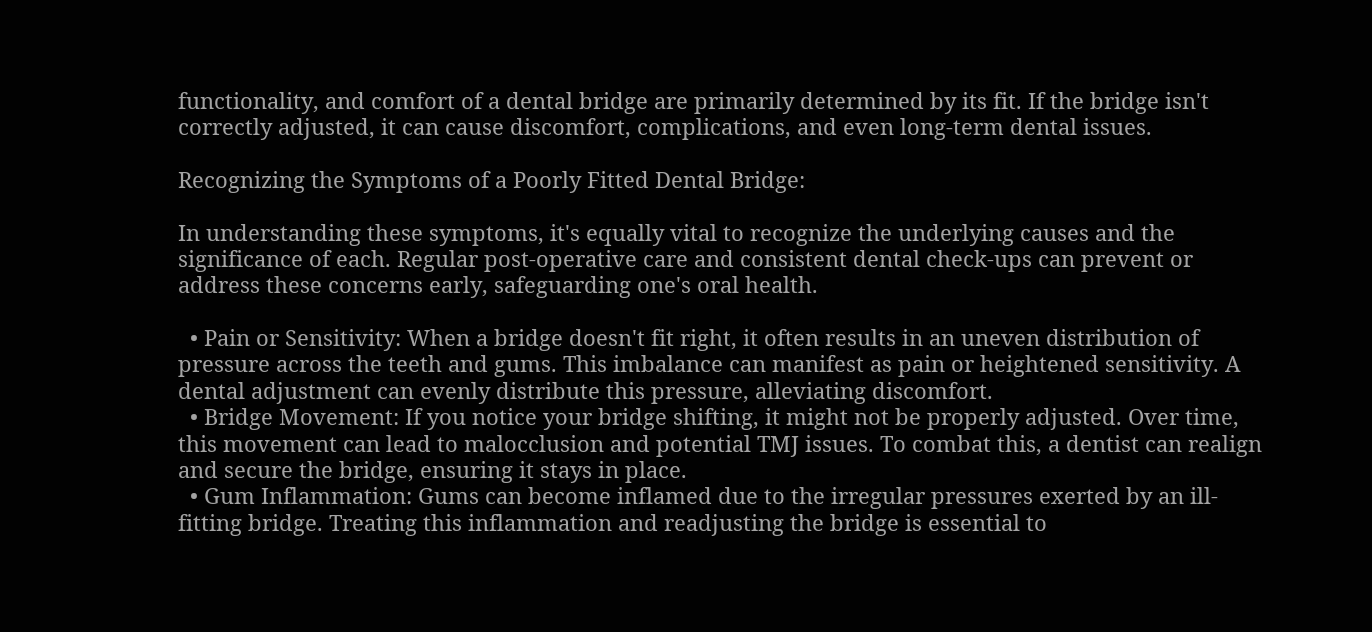functionality, and comfort of a dental bridge are primarily determined by its fit. If the bridge isn't correctly adjusted, it can cause discomfort, complications, and even long-term dental issues.

Recognizing the Symptoms of a Poorly Fitted Dental Bridge:

In understanding these symptoms, it's equally vital to recognize the underlying causes and the significance of each. Regular post-operative care and consistent dental check-ups can prevent or address these concerns early, safeguarding one's oral health.

  • Pain or Sensitivity: When a bridge doesn't fit right, it often results in an uneven distribution of pressure across the teeth and gums. This imbalance can manifest as pain or heightened sensitivity. A dental adjustment can evenly distribute this pressure, alleviating discomfort.
  • Bridge Movement: If you notice your bridge shifting, it might not be properly adjusted. Over time, this movement can lead to malocclusion and potential TMJ issues. To combat this, a dentist can realign and secure the bridge, ensuring it stays in place.
  • Gum Inflammation: Gums can become inflamed due to the irregular pressures exerted by an ill-fitting bridge. Treating this inflammation and readjusting the bridge is essential to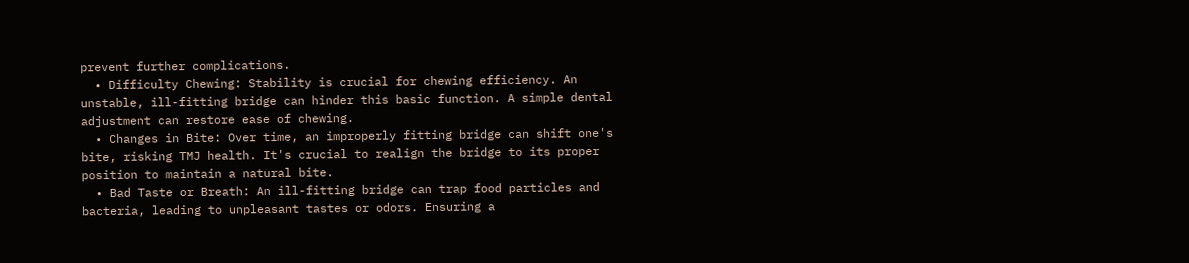prevent further complications.
  • Difficulty Chewing: Stability is crucial for chewing efficiency. An unstable, ill-fitting bridge can hinder this basic function. A simple dental adjustment can restore ease of chewing.
  • Changes in Bite: Over time, an improperly fitting bridge can shift one's bite, risking TMJ health. It's crucial to realign the bridge to its proper position to maintain a natural bite.
  • Bad Taste or Breath: An ill-fitting bridge can trap food particles and bacteria, leading to unpleasant tastes or odors. Ensuring a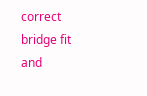correct bridge fit and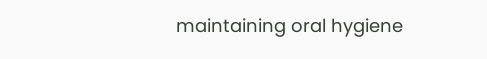maintaining oral hygiene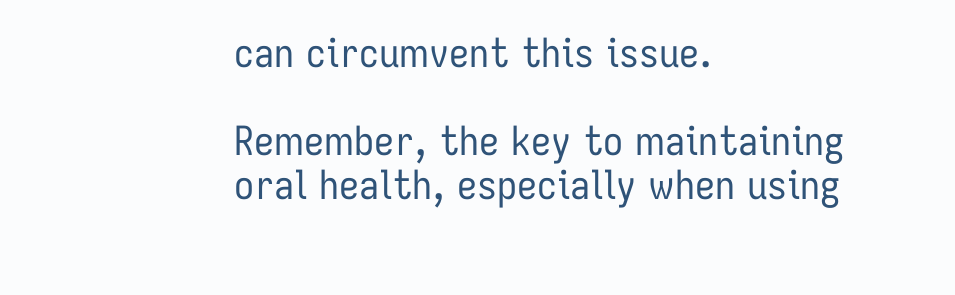can circumvent this issue.

Remember, the key to maintaining oral health, especially when using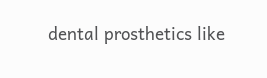dental prosthetics like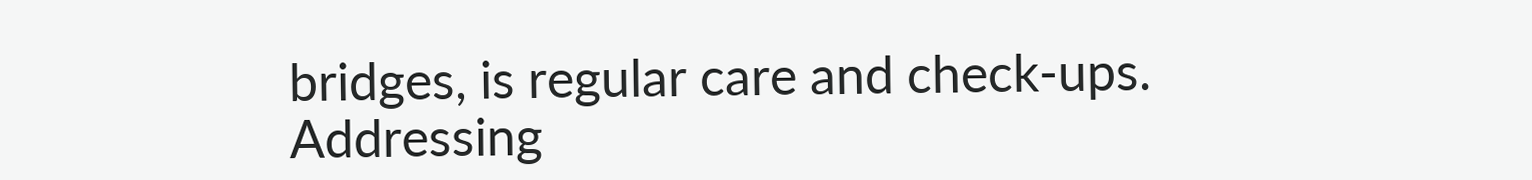bridges, is regular care and check-ups. Addressing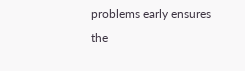problems early ensures the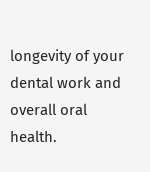longevity of your dental work and overall oral health.